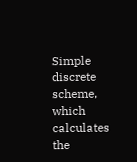Simple discrete scheme, which calculates the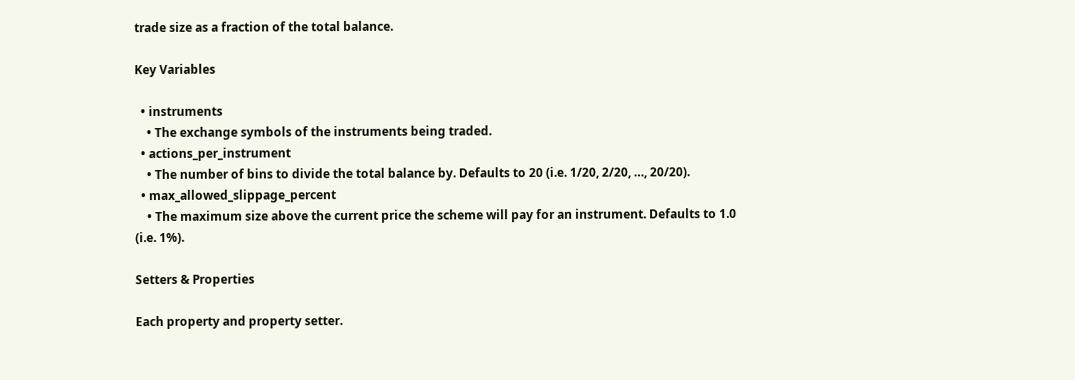trade size as a fraction of the total balance.

Key Variables

  • instruments
    • The exchange symbols of the instruments being traded.
  • actions_per_instrument
    • The number of bins to divide the total balance by. Defaults to 20 (i.e. 1/20, 2/20, …, 20/20).
  • max_allowed_slippage_percent
    • The maximum size above the current price the scheme will pay for an instrument. Defaults to 1.0 (i.e. 1%).

Setters & Properties

Each property and property setter.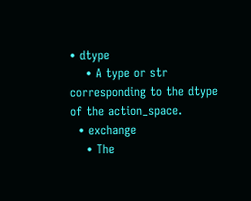• dtype
    • A type or str corresponding to the dtype of the action_space.
  • exchange
    • The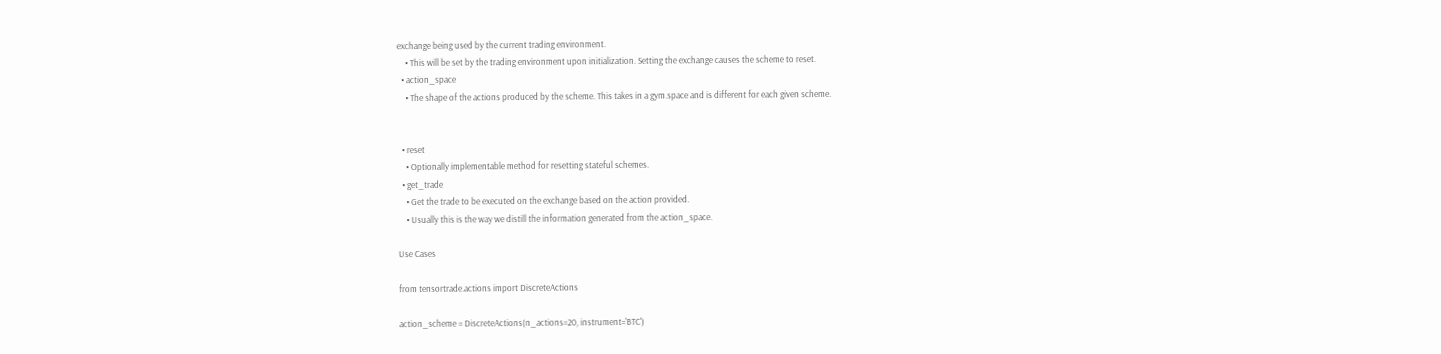exchange being used by the current trading environment.
    • This will be set by the trading environment upon initialization. Setting the exchange causes the scheme to reset.
  • action_space
    • The shape of the actions produced by the scheme. This takes in a gym.space and is different for each given scheme.


  • reset
    • Optionally implementable method for resetting stateful schemes.
  • get_trade
    • Get the trade to be executed on the exchange based on the action provided.
    • Usually this is the way we distill the information generated from the action_space.

Use Cases

from tensortrade.actions import DiscreteActions

action_scheme = DiscreteActions(n_actions=20, instrument='BTC')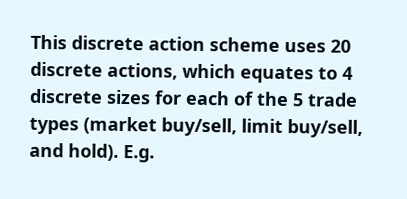This discrete action scheme uses 20 discrete actions, which equates to 4 discrete sizes for each of the 5 trade types (market buy/sell, limit buy/sell, and hold). E.g.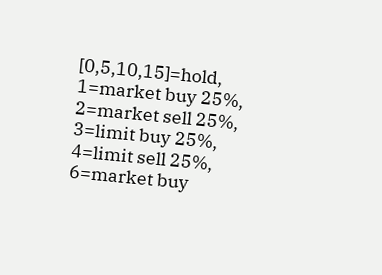[0,5,10,15]=hold, 1=market buy 25%, 2=market sell 25%, 3=limit buy 25%, 4=limit sell 25%, 6=market buy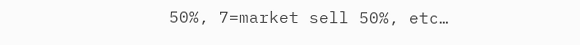50%, 7=market sell 50%, etc…